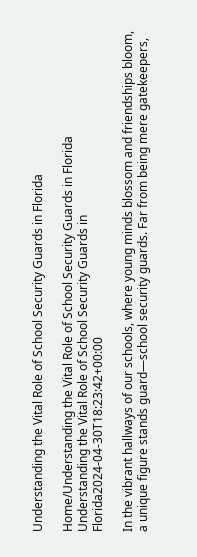Understanding the Vital Role of School Security Guards in Florida

Home/Understanding the Vital Role of School Security Guards in Florida
Understanding the Vital Role of School Security Guards in Florida2024-04-30T18:23:42+00:00

In the vibrant hallways of our schools, where young minds blossom and friendships bloom, a unique figure stands guard—school security guards. Far from being mere gatekeepers,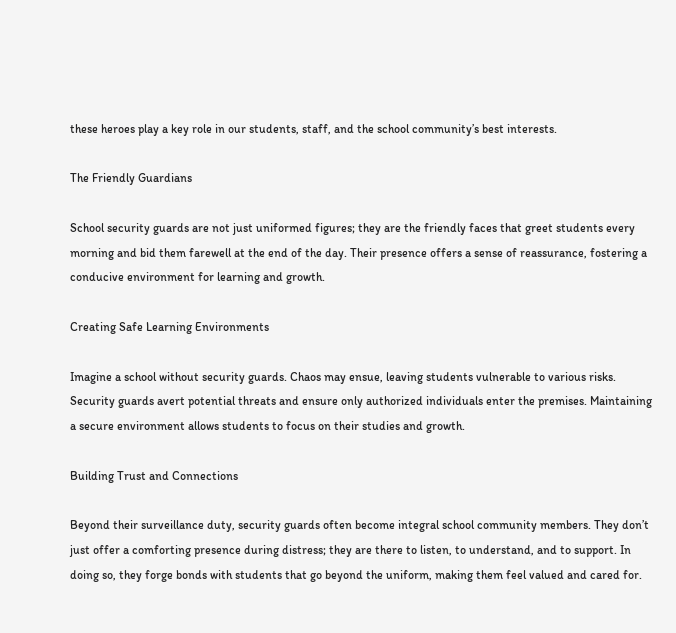these heroes play a key role in our students, staff, and the school community’s best interests.

The Friendly Guardians

School security guards are not just uniformed figures; they are the friendly faces that greet students every morning and bid them farewell at the end of the day. Their presence offers a sense of reassurance, fostering a conducive environment for learning and growth.

Creating Safe Learning Environments

Imagine a school without security guards. Chaos may ensue, leaving students vulnerable to various risks. Security guards avert potential threats and ensure only authorized individuals enter the premises. Maintaining a secure environment allows students to focus on their studies and growth.

Building Trust and Connections

Beyond their surveillance duty, security guards often become integral school community members. They don’t just offer a comforting presence during distress; they are there to listen, to understand, and to support. In doing so, they forge bonds with students that go beyond the uniform, making them feel valued and cared for.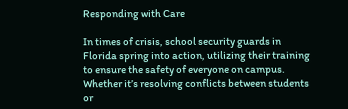Responding with Care

In times of crisis, school security guards in Florida spring into action, utilizing their training to ensure the safety of everyone on campus. Whether it’s resolving conflicts between students or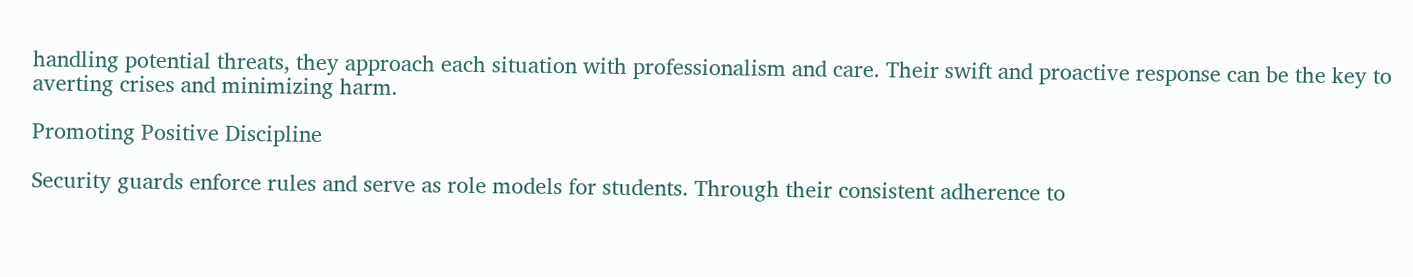handling potential threats, they approach each situation with professionalism and care. Their swift and proactive response can be the key to averting crises and minimizing harm.

Promoting Positive Discipline

Security guards enforce rules and serve as role models for students. Through their consistent adherence to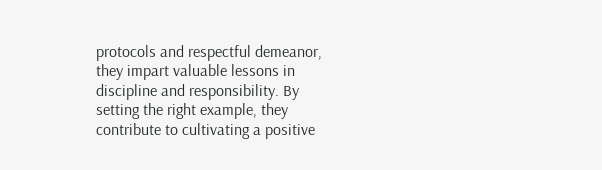protocols and respectful demeanor, they impart valuable lessons in discipline and responsibility. By setting the right example, they contribute to cultivating a positive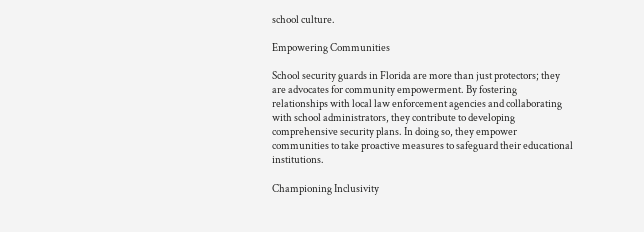school culture.

Empowering Communities

School security guards in Florida are more than just protectors; they are advocates for community empowerment. By fostering relationships with local law enforcement agencies and collaborating with school administrators, they contribute to developing comprehensive security plans. In doing so, they empower communities to take proactive measures to safeguard their educational institutions.

Championing Inclusivity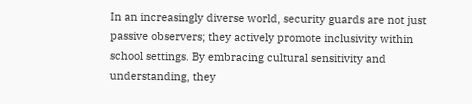In an increasingly diverse world, security guards are not just passive observers; they actively promote inclusivity within school settings. By embracing cultural sensitivity and understanding, they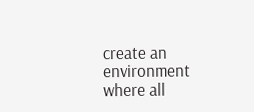create an environment where all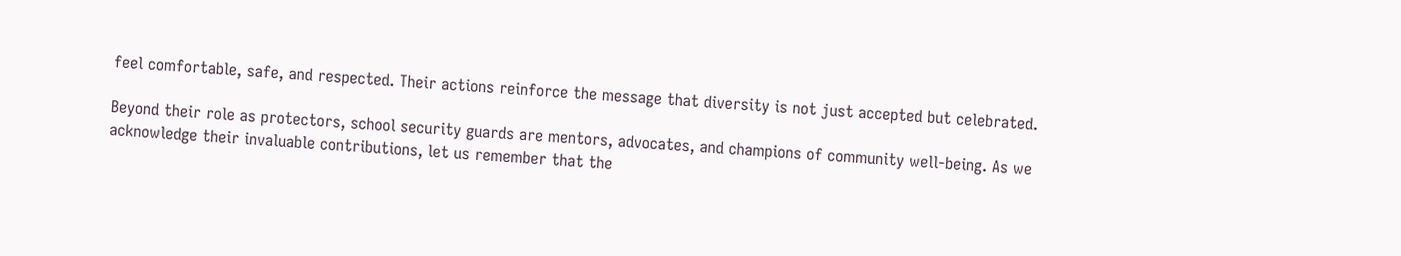feel comfortable, safe, and respected. Their actions reinforce the message that diversity is not just accepted but celebrated.

Beyond their role as protectors, school security guards are mentors, advocates, and champions of community well-being. As we acknowledge their invaluable contributions, let us remember that the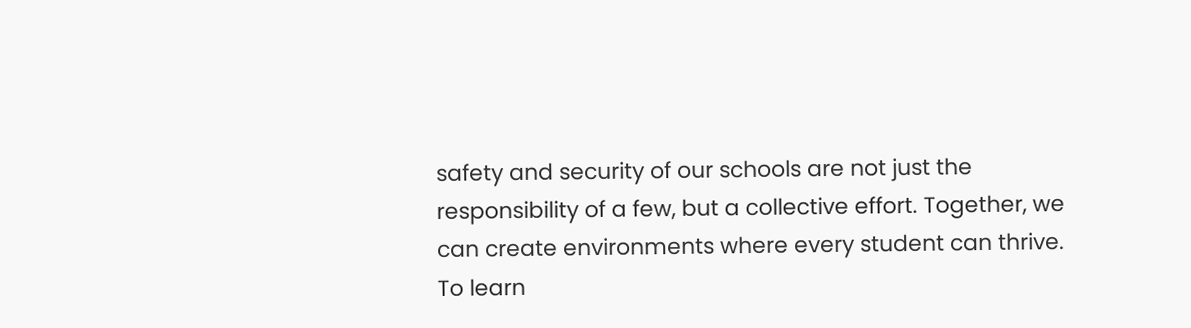safety and security of our schools are not just the responsibility of a few, but a collective effort. Together, we can create environments where every student can thrive. To learn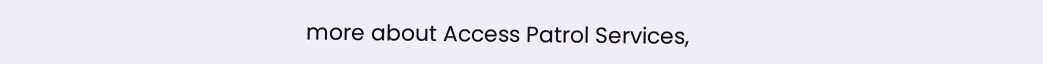more about Access Patrol Services,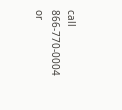call 866-770-0004 or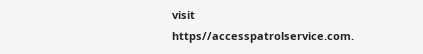visit https//accesspatrolservice.com.